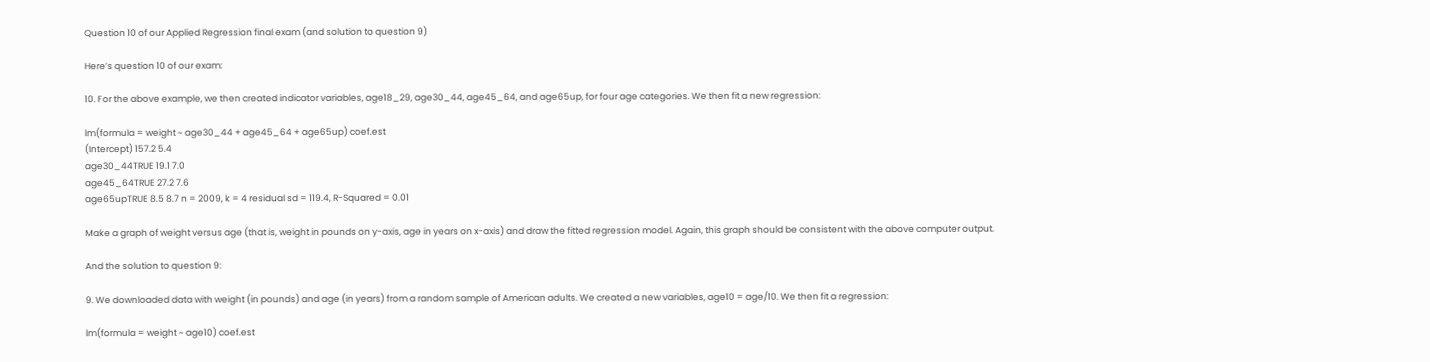Question 10 of our Applied Regression final exam (and solution to question 9)

Here’s question 10 of our exam:

10. For the above example, we then created indicator variables, age18_29, age30_44, age45_64, and age65up, for four age categories. We then fit a new regression:

lm(formula = weight ~ age30_44 + age45_64 + age65up) coef.est
(Intercept) 157.2 5.4
age30_44TRUE 19.1 7.0
age45_64TRUE 27.2 7.6
age65upTRUE 8.5 8.7 n = 2009, k = 4 residual sd = 119.4, R-Squared = 0.01

Make a graph of weight versus age (that is, weight in pounds on y-axis, age in years on x-axis) and draw the fitted regression model. Again, this graph should be consistent with the above computer output.

And the solution to question 9:

9. We downloaded data with weight (in pounds) and age (in years) from a random sample of American adults. We created a new variables, age10 = age/10. We then fit a regression:

lm(formula = weight ~ age10) coef.est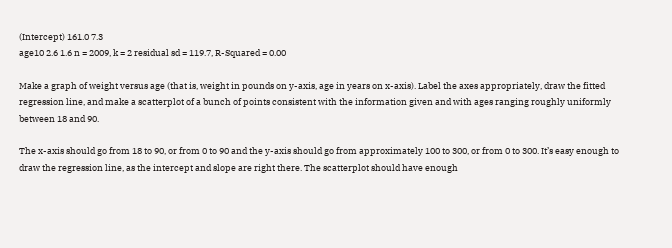(Intercept) 161.0 7.3
age10 2.6 1.6 n = 2009, k = 2 residual sd = 119.7, R-Squared = 0.00

Make a graph of weight versus age (that is, weight in pounds on y-axis, age in years on x-axis). Label the axes appropriately, draw the fitted regression line, and make a scatterplot of a bunch of points consistent with the information given and with ages ranging roughly uniformly between 18 and 90.

The x-axis should go from 18 to 90, or from 0 to 90 and the y-axis should go from approximately 100 to 300, or from 0 to 300. It’s easy enough to draw the regression line, as the intercept and slope are right there. The scatterplot should have enough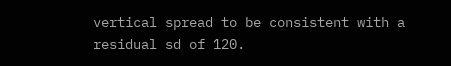vertical spread to be consistent with a residual sd of 120.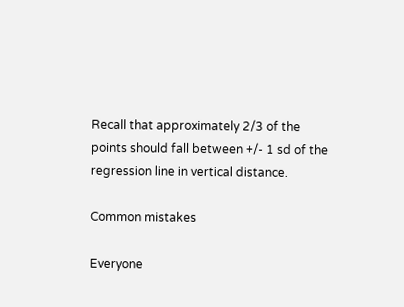Recall that approximately 2/3 of the points should fall between +/- 1 sd of the regression line in vertical distance.

Common mistakes

Everyone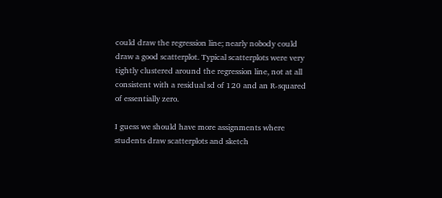could draw the regression line; nearly nobody could draw a good scatterplot. Typical scatterplots were very tightly clustered around the regression line, not at all consistent with a residual sd of 120 and an R-squared of essentially zero.

I guess we should have more assignments where students draw scatterplots and sketch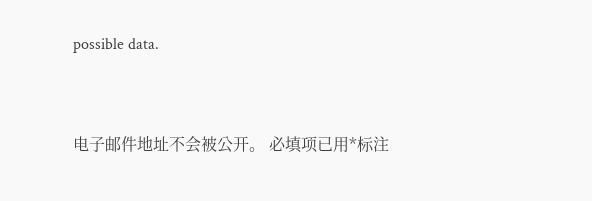possible data.


电子邮件地址不会被公开。 必填项已用*标注